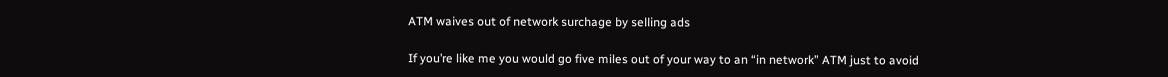ATM waives out of network surchage by selling ads

If you’re like me you would go five miles out of your way to an “in network” ATM just to avoid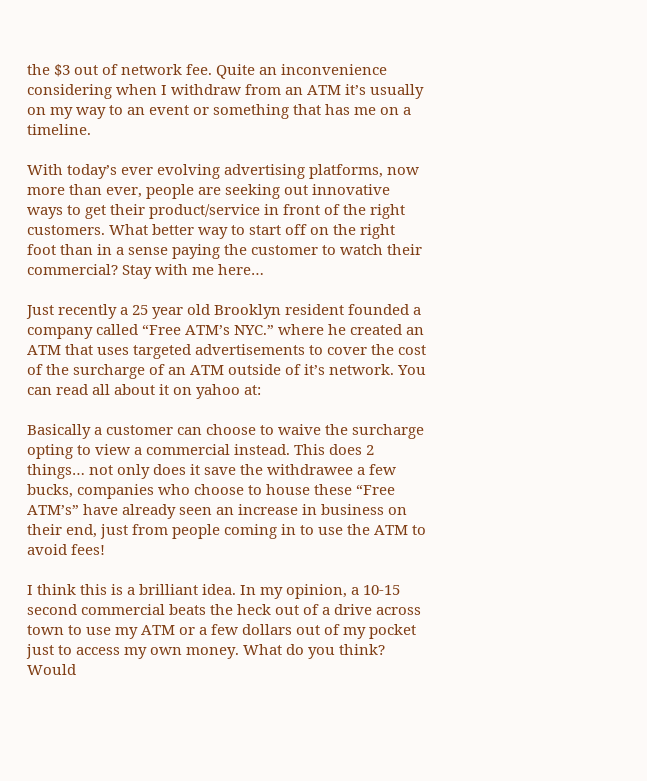the $3 out of network fee. Quite an inconvenience considering when I withdraw from an ATM it’s usually on my way to an event or something that has me on a timeline.

With today’s ever evolving advertising platforms, now more than ever, people are seeking out innovative ways to get their product/service in front of the right customers. What better way to start off on the right foot than in a sense paying the customer to watch their commercial? Stay with me here…

Just recently a 25 year old Brooklyn resident founded a company called “Free ATM’s NYC.” where he created an ATM that uses targeted advertisements to cover the cost of the surcharge of an ATM outside of it’s network. You can read all about it on yahoo at:

Basically a customer can choose to waive the surcharge opting to view a commercial instead. This does 2 things… not only does it save the withdrawee a few bucks, companies who choose to house these “Free ATM’s” have already seen an increase in business on their end, just from people coming in to use the ATM to avoid fees!

I think this is a brilliant idea. In my opinion, a 10-15 second commercial beats the heck out of a drive across town to use my ATM or a few dollars out of my pocket just to access my own money. What do you think? Would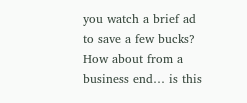you watch a brief ad to save a few bucks? How about from a business end… is this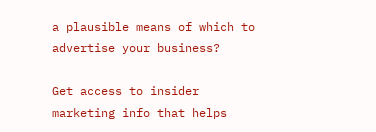a plausible means of which to advertise your business?

Get access to insider marketing info that helps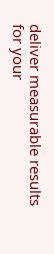deliver measurable results for your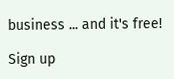business ... and it's free!

Sign up